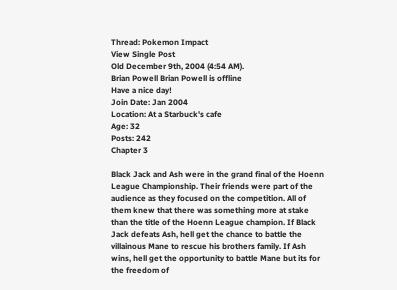Thread: Pokemon Impact
View Single Post
Old December 9th, 2004 (4:54 AM).
Brian Powell Brian Powell is offline
Have a nice day!
Join Date: Jan 2004
Location: At a Starbuck's cafe
Age: 32
Posts: 242
Chapter 3

Black Jack and Ash were in the grand final of the Hoenn League Championship. Their friends were part of the audience as they focused on the competition. All of them knew that there was something more at stake than the title of the Hoenn League champion. If Black Jack defeats Ash, hell get the chance to battle the villainous Mane to rescue his brothers family. If Ash wins, hell get the opportunity to battle Mane but its for the freedom of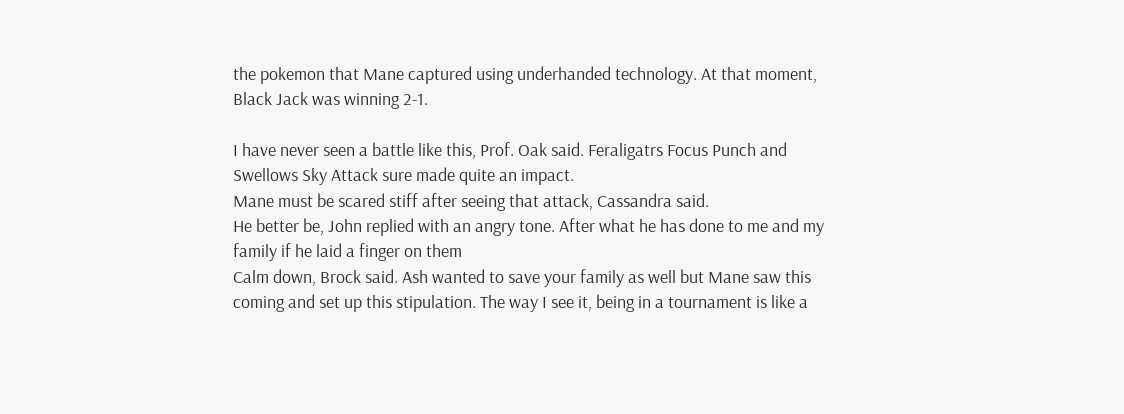the pokemon that Mane captured using underhanded technology. At that moment, Black Jack was winning 2-1.

I have never seen a battle like this, Prof. Oak said. Feraligatrs Focus Punch and Swellows Sky Attack sure made quite an impact.
Mane must be scared stiff after seeing that attack, Cassandra said.
He better be, John replied with an angry tone. After what he has done to me and my family if he laid a finger on them
Calm down, Brock said. Ash wanted to save your family as well but Mane saw this coming and set up this stipulation. The way I see it, being in a tournament is like a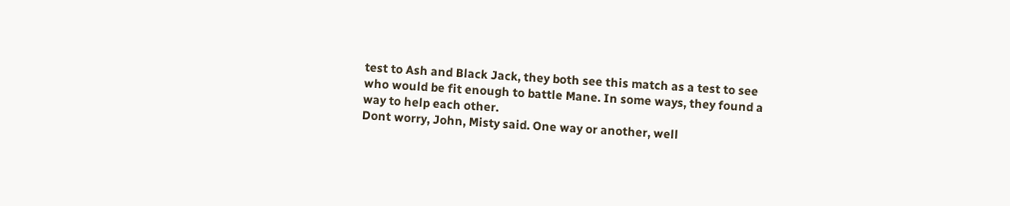test to Ash and Black Jack, they both see this match as a test to see who would be fit enough to battle Mane. In some ways, they found a way to help each other.
Dont worry, John, Misty said. One way or another, well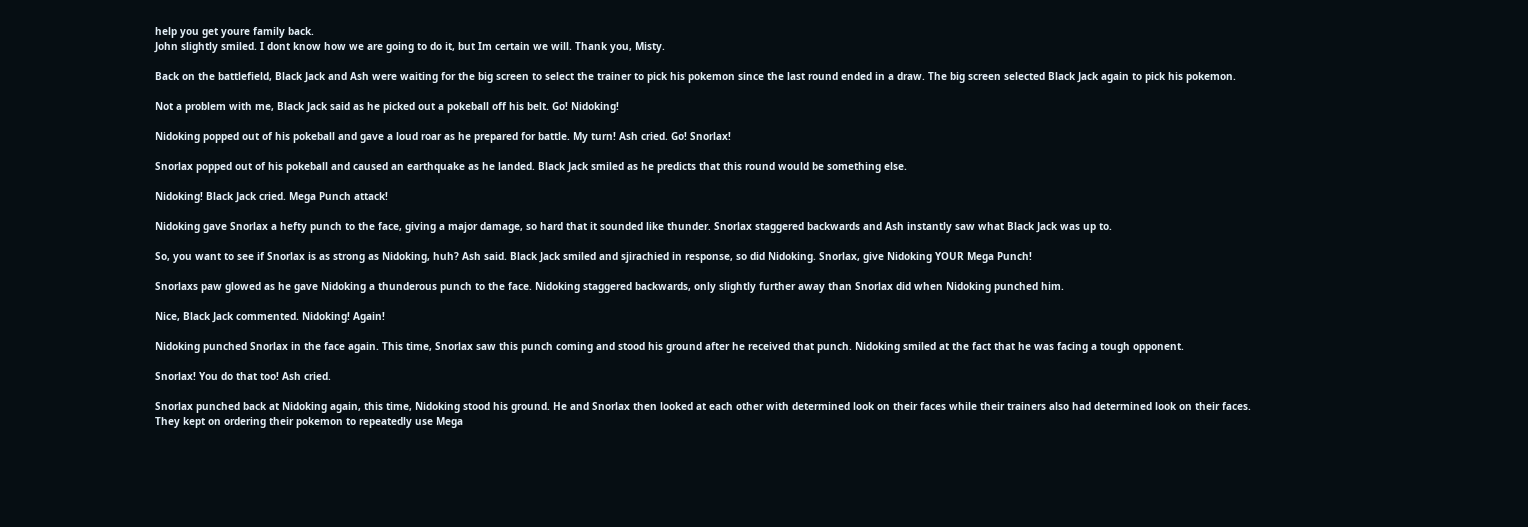help you get youre family back.
John slightly smiled. I dont know how we are going to do it, but Im certain we will. Thank you, Misty.

Back on the battlefield, Black Jack and Ash were waiting for the big screen to select the trainer to pick his pokemon since the last round ended in a draw. The big screen selected Black Jack again to pick his pokemon.

Not a problem with me, Black Jack said as he picked out a pokeball off his belt. Go! Nidoking!

Nidoking popped out of his pokeball and gave a loud roar as he prepared for battle. My turn! Ash cried. Go! Snorlax!

Snorlax popped out of his pokeball and caused an earthquake as he landed. Black Jack smiled as he predicts that this round would be something else.

Nidoking! Black Jack cried. Mega Punch attack!

Nidoking gave Snorlax a hefty punch to the face, giving a major damage, so hard that it sounded like thunder. Snorlax staggered backwards and Ash instantly saw what Black Jack was up to.

So, you want to see if Snorlax is as strong as Nidoking, huh? Ash said. Black Jack smiled and sjirachied in response, so did Nidoking. Snorlax, give Nidoking YOUR Mega Punch!

Snorlaxs paw glowed as he gave Nidoking a thunderous punch to the face. Nidoking staggered backwards, only slightly further away than Snorlax did when Nidoking punched him.

Nice, Black Jack commented. Nidoking! Again!

Nidoking punched Snorlax in the face again. This time, Snorlax saw this punch coming and stood his ground after he received that punch. Nidoking smiled at the fact that he was facing a tough opponent.

Snorlax! You do that too! Ash cried.

Snorlax punched back at Nidoking again, this time, Nidoking stood his ground. He and Snorlax then looked at each other with determined look on their faces while their trainers also had determined look on their faces. They kept on ordering their pokemon to repeatedly use Mega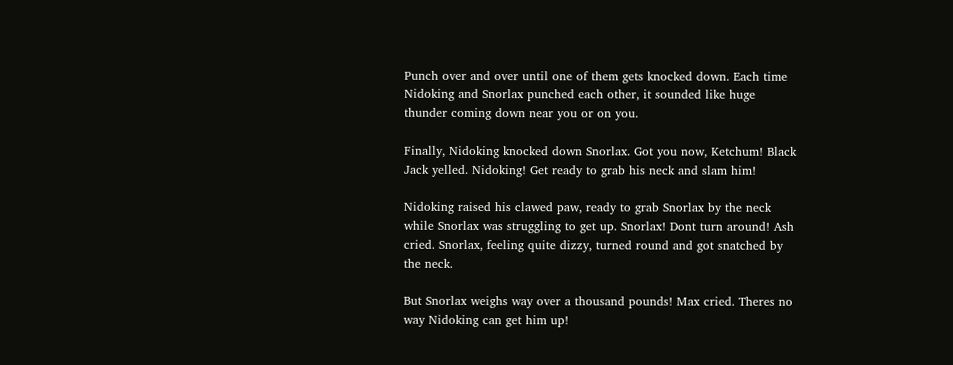Punch over and over until one of them gets knocked down. Each time Nidoking and Snorlax punched each other, it sounded like huge thunder coming down near you or on you.

Finally, Nidoking knocked down Snorlax. Got you now, Ketchum! Black Jack yelled. Nidoking! Get ready to grab his neck and slam him!

Nidoking raised his clawed paw, ready to grab Snorlax by the neck while Snorlax was struggling to get up. Snorlax! Dont turn around! Ash cried. Snorlax, feeling quite dizzy, turned round and got snatched by the neck.

But Snorlax weighs way over a thousand pounds! Max cried. Theres no way Nidoking can get him up!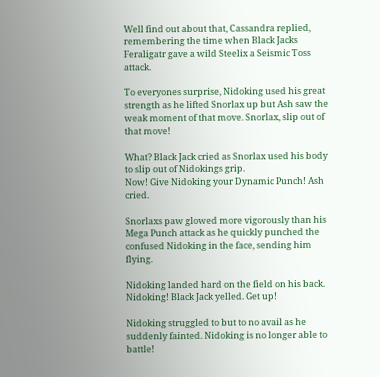Well find out about that, Cassandra replied, remembering the time when Black Jacks Feraligatr gave a wild Steelix a Seismic Toss attack.

To everyones surprise, Nidoking used his great strength as he lifted Snorlax up but Ash saw the weak moment of that move. Snorlax, slip out of that move!

What? Black Jack cried as Snorlax used his body to slip out of Nidokings grip.
Now! Give Nidoking your Dynamic Punch! Ash cried.

Snorlaxs paw glowed more vigorously than his Mega Punch attack as he quickly punched the confused Nidoking in the face, sending him flying.

Nidoking landed hard on the field on his back. Nidoking! Black Jack yelled. Get up!

Nidoking struggled to but to no avail as he suddenly fainted. Nidoking is no longer able to battle!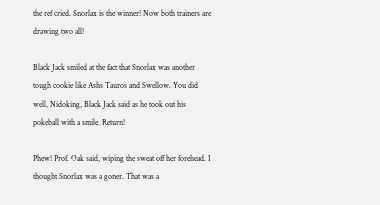the ref cried. Snorlax is the winner! Now both trainers are drawing two all!

Black Jack smiled at the fact that Snorlax was another tough cookie like Ashs Tauros and Swellow. You did well, Nidoking, Black Jack said as he took out his pokeball with a smile. Return!

Phew! Prof. Oak said, wiping the sweat off her forehead. I thought Snorlax was a goner. That was a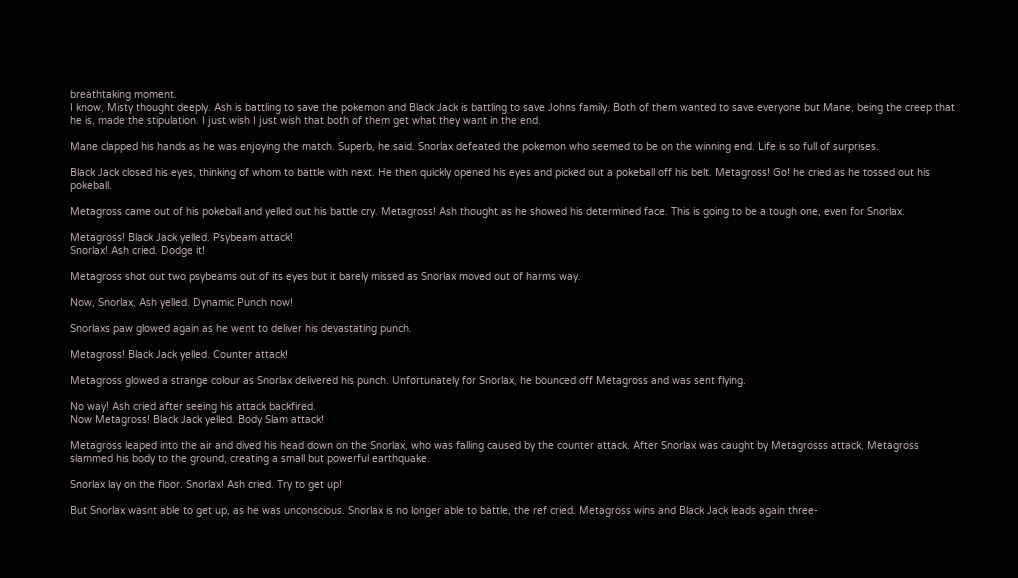breathtaking moment.
I know, Misty thought deeply. Ash is battling to save the pokemon and Black Jack is battling to save Johns family. Both of them wanted to save everyone but Mane, being the creep that he is, made the stipulation. I just wish I just wish that both of them get what they want in the end.

Mane clapped his hands as he was enjoying the match. Superb, he said. Snorlax defeated the pokemon who seemed to be on the winning end. Life is so full of surprises.

Black Jack closed his eyes, thinking of whom to battle with next. He then quickly opened his eyes and picked out a pokeball off his belt. Metagross! Go! he cried as he tossed out his pokeball.

Metagross came out of his pokeball and yelled out his battle cry. Metagross! Ash thought as he showed his determined face. This is going to be a tough one, even for Snorlax.

Metagross! Black Jack yelled. Psybeam attack!
Snorlax! Ash cried. Dodge it!

Metagross shot out two psybeams out of its eyes but it barely missed as Snorlax moved out of harms way.

Now, Snorlax, Ash yelled. Dynamic Punch now!

Snorlaxs paw glowed again as he went to deliver his devastating punch.

Metagross! Black Jack yelled. Counter attack!

Metagross glowed a strange colour as Snorlax delivered his punch. Unfortunately for Snorlax, he bounced off Metagross and was sent flying.

No way! Ash cried after seeing his attack backfired.
Now Metagross! Black Jack yelled. Body Slam attack!

Metagross leaped into the air and dived his head down on the Snorlax, who was falling caused by the counter attack. After Snorlax was caught by Metagrosss attack, Metagross slammed his body to the ground, creating a small but powerful earthquake.

Snorlax lay on the floor. Snorlax! Ash cried. Try to get up!

But Snorlax wasnt able to get up, as he was unconscious. Snorlax is no longer able to battle, the ref cried. Metagross wins and Black Jack leads again three-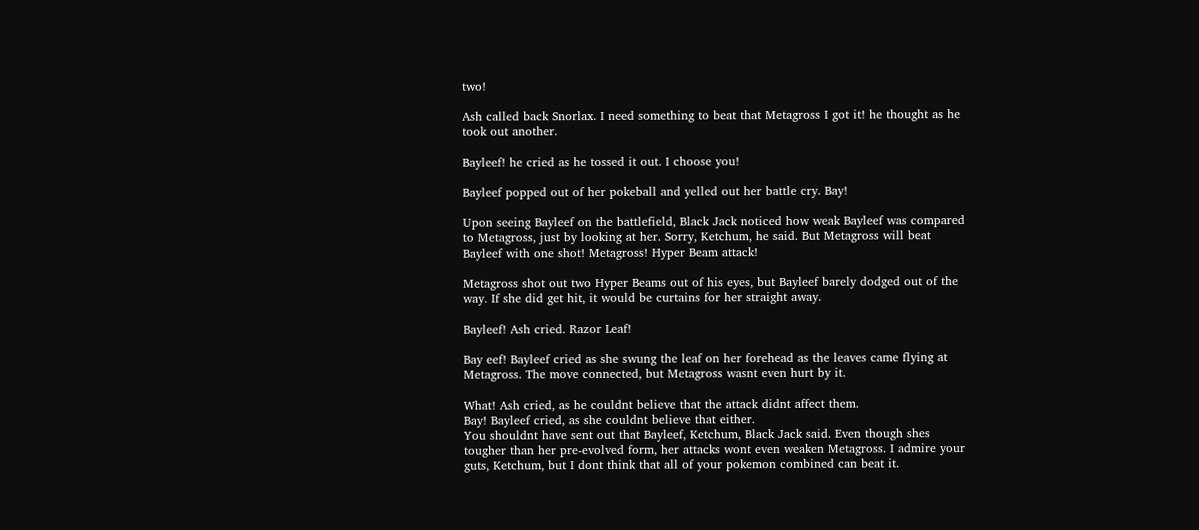two!

Ash called back Snorlax. I need something to beat that Metagross I got it! he thought as he took out another.

Bayleef! he cried as he tossed it out. I choose you!

Bayleef popped out of her pokeball and yelled out her battle cry. Bay!

Upon seeing Bayleef on the battlefield, Black Jack noticed how weak Bayleef was compared to Metagross, just by looking at her. Sorry, Ketchum, he said. But Metagross will beat Bayleef with one shot! Metagross! Hyper Beam attack!

Metagross shot out two Hyper Beams out of his eyes, but Bayleef barely dodged out of the way. If she did get hit, it would be curtains for her straight away.

Bayleef! Ash cried. Razor Leaf!

Bay eef! Bayleef cried as she swung the leaf on her forehead as the leaves came flying at Metagross. The move connected, but Metagross wasnt even hurt by it.

What! Ash cried, as he couldnt believe that the attack didnt affect them.
Bay! Bayleef cried, as she couldnt believe that either.
You shouldnt have sent out that Bayleef, Ketchum, Black Jack said. Even though shes tougher than her pre-evolved form, her attacks wont even weaken Metagross. I admire your guts, Ketchum, but I dont think that all of your pokemon combined can beat it.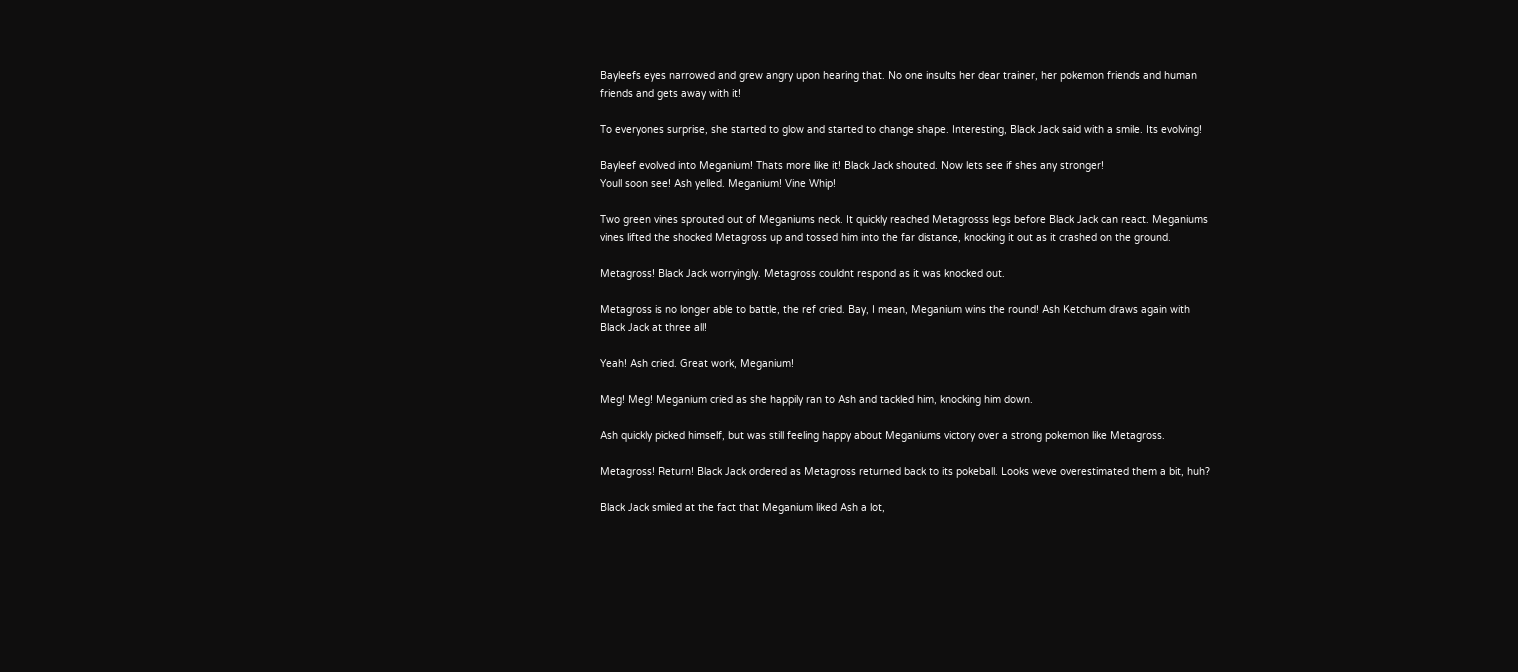Bayleefs eyes narrowed and grew angry upon hearing that. No one insults her dear trainer, her pokemon friends and human friends and gets away with it!

To everyones surprise, she started to glow and started to change shape. Interesting, Black Jack said with a smile. Its evolving!

Bayleef evolved into Meganium! Thats more like it! Black Jack shouted. Now lets see if shes any stronger!
Youll soon see! Ash yelled. Meganium! Vine Whip!

Two green vines sprouted out of Meganiums neck. It quickly reached Metagrosss legs before Black Jack can react. Meganiums vines lifted the shocked Metagross up and tossed him into the far distance, knocking it out as it crashed on the ground.

Metagross! Black Jack worryingly. Metagross couldnt respond as it was knocked out.

Metagross is no longer able to battle, the ref cried. Bay, I mean, Meganium wins the round! Ash Ketchum draws again with Black Jack at three all!

Yeah! Ash cried. Great work, Meganium!

Meg! Meg! Meganium cried as she happily ran to Ash and tackled him, knocking him down.

Ash quickly picked himself, but was still feeling happy about Meganiums victory over a strong pokemon like Metagross.

Metagross! Return! Black Jack ordered as Metagross returned back to its pokeball. Looks weve overestimated them a bit, huh?

Black Jack smiled at the fact that Meganium liked Ash a lot,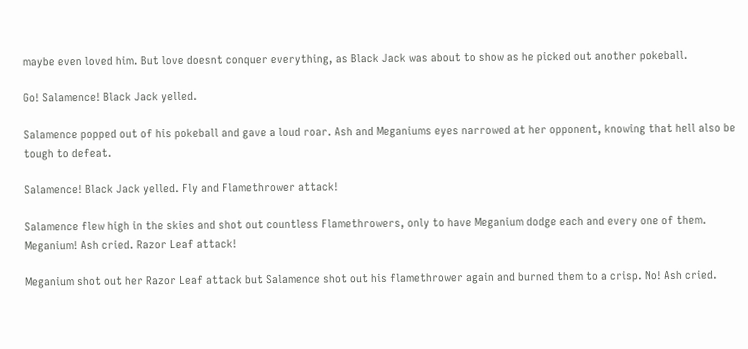maybe even loved him. But love doesnt conquer everything, as Black Jack was about to show as he picked out another pokeball.

Go! Salamence! Black Jack yelled.

Salamence popped out of his pokeball and gave a loud roar. Ash and Meganiums eyes narrowed at her opponent, knowing that hell also be tough to defeat.

Salamence! Black Jack yelled. Fly and Flamethrower attack!

Salamence flew high in the skies and shot out countless Flamethrowers, only to have Meganium dodge each and every one of them. Meganium! Ash cried. Razor Leaf attack!

Meganium shot out her Razor Leaf attack but Salamence shot out his flamethrower again and burned them to a crisp. No! Ash cried.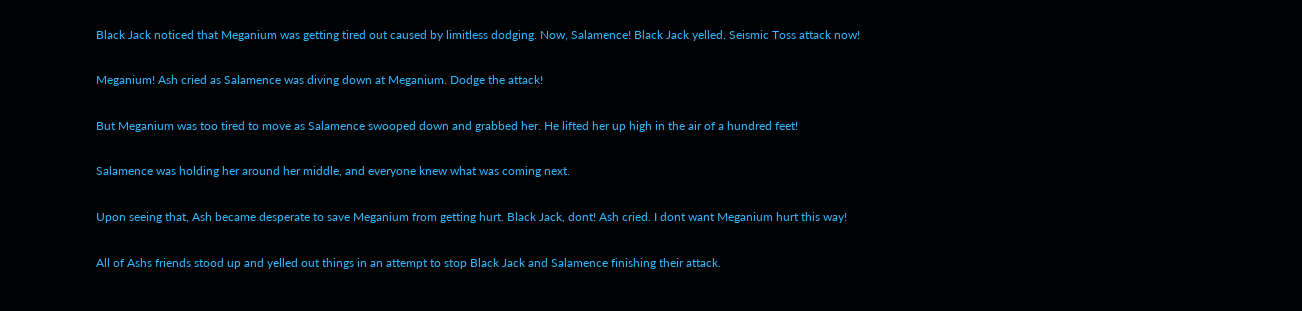Black Jack noticed that Meganium was getting tired out caused by limitless dodging. Now, Salamence! Black Jack yelled. Seismic Toss attack now!

Meganium! Ash cried as Salamence was diving down at Meganium. Dodge the attack!

But Meganium was too tired to move as Salamence swooped down and grabbed her. He lifted her up high in the air of a hundred feet!

Salamence was holding her around her middle, and everyone knew what was coming next.

Upon seeing that, Ash became desperate to save Meganium from getting hurt. Black Jack, dont! Ash cried. I dont want Meganium hurt this way!

All of Ashs friends stood up and yelled out things in an attempt to stop Black Jack and Salamence finishing their attack.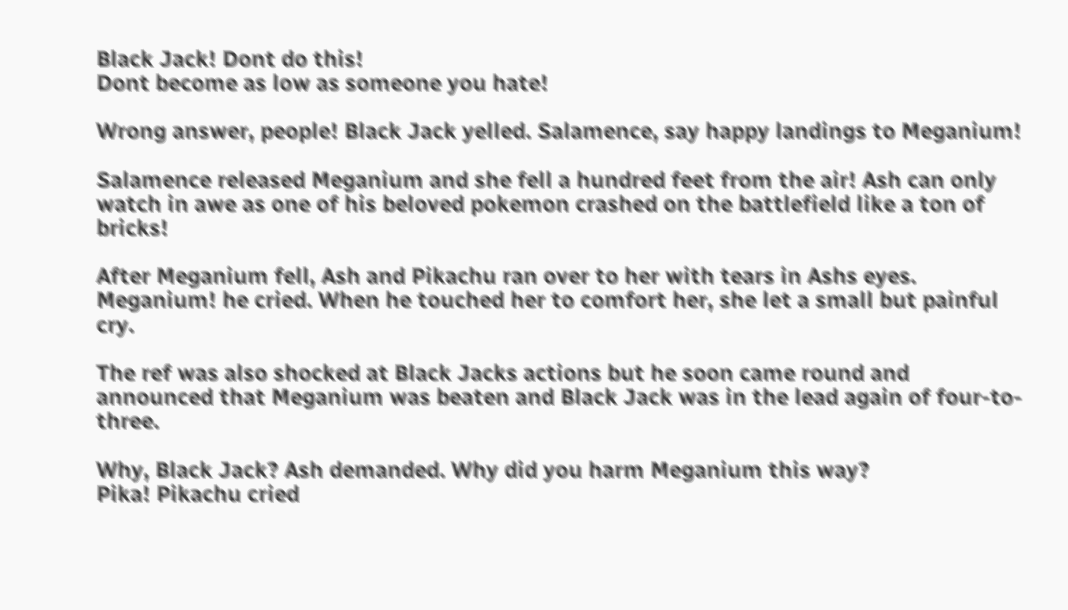Black Jack! Dont do this!
Dont become as low as someone you hate!

Wrong answer, people! Black Jack yelled. Salamence, say happy landings to Meganium!

Salamence released Meganium and she fell a hundred feet from the air! Ash can only watch in awe as one of his beloved pokemon crashed on the battlefield like a ton of bricks!

After Meganium fell, Ash and Pikachu ran over to her with tears in Ashs eyes. Meganium! he cried. When he touched her to comfort her, she let a small but painful cry.

The ref was also shocked at Black Jacks actions but he soon came round and announced that Meganium was beaten and Black Jack was in the lead again of four-to-three.

Why, Black Jack? Ash demanded. Why did you harm Meganium this way?
Pika! Pikachu cried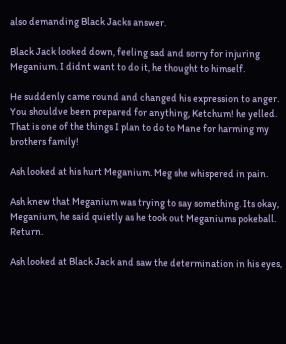also demanding Black Jacks answer.

Black Jack looked down, feeling sad and sorry for injuring Meganium. I didnt want to do it, he thought to himself.

He suddenly came round and changed his expression to anger. You shouldve been prepared for anything, Ketchum! he yelled. That is one of the things I plan to do to Mane for harming my brothers family!

Ash looked at his hurt Meganium. Meg she whispered in pain.

Ash knew that Meganium was trying to say something. Its okay, Meganium, he said quietly as he took out Meganiums pokeball. Return.

Ash looked at Black Jack and saw the determination in his eyes,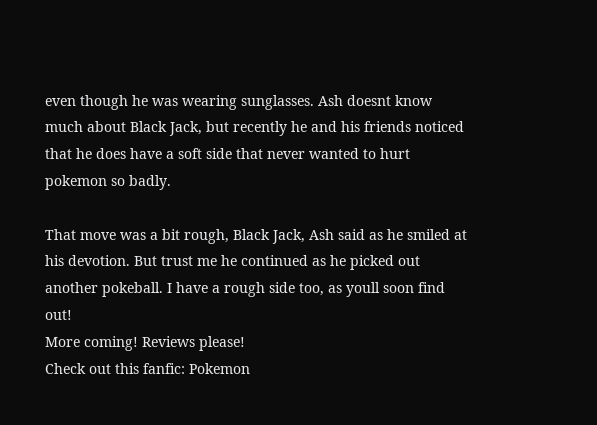even though he was wearing sunglasses. Ash doesnt know much about Black Jack, but recently he and his friends noticed that he does have a soft side that never wanted to hurt pokemon so badly.

That move was a bit rough, Black Jack, Ash said as he smiled at his devotion. But trust me he continued as he picked out another pokeball. I have a rough side too, as youll soon find out!
More coming! Reviews please!
Check out this fanfic: Pokemon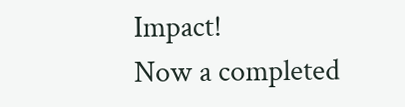Impact!
Now a completed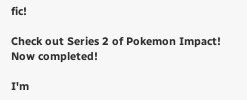fic!

Check out Series 2 of Pokemon Impact!
Now completed!

I'm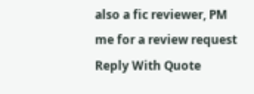also a fic reviewer, PM me for a review request
Reply With Quote